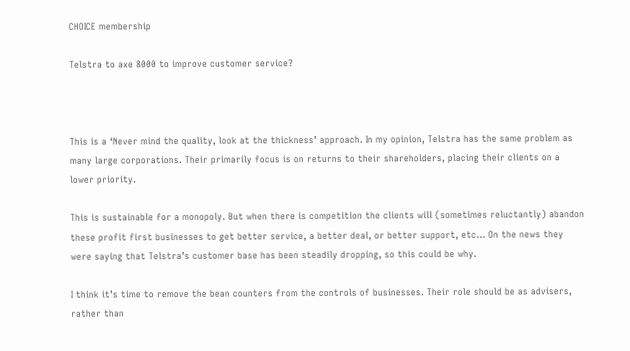CHOICE membership

Telstra to axe 8000 to improve customer service?



This is a ‘Never mind the quality, look at the thickness’ approach. In my opinion, Telstra has the same problem as many large corporations. Their primarily focus is on returns to their shareholders, placing their clients on a lower priority.

This is sustainable for a monopoly. But when there is competition the clients will (sometimes reluctantly) abandon these profit first businesses to get better service, a better deal, or better support, etc… On the news they were saying that Telstra’s customer base has been steadily dropping, so this could be why.

I think it’s time to remove the bean counters from the controls of businesses. Their role should be as advisers, rather than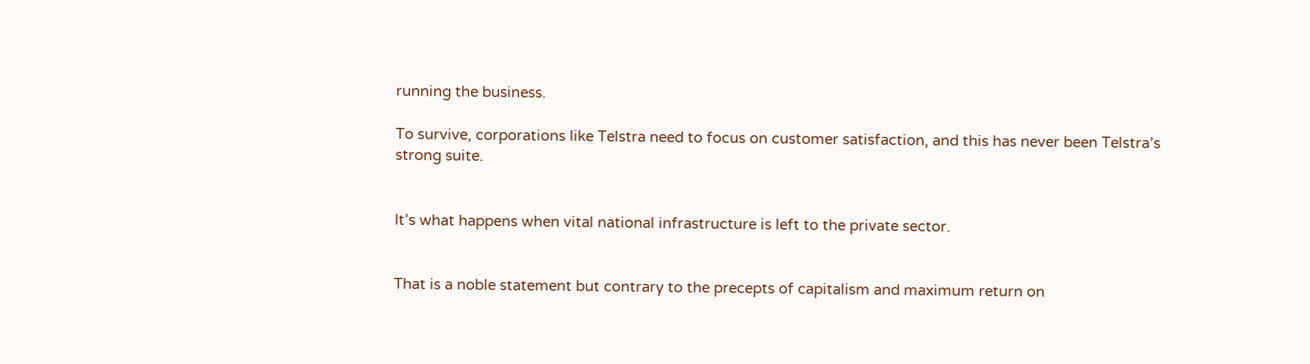running the business.

To survive, corporations like Telstra need to focus on customer satisfaction, and this has never been Telstra’s strong suite.


It’s what happens when vital national infrastructure is left to the private sector.


That is a noble statement but contrary to the precepts of capitalism and maximum return on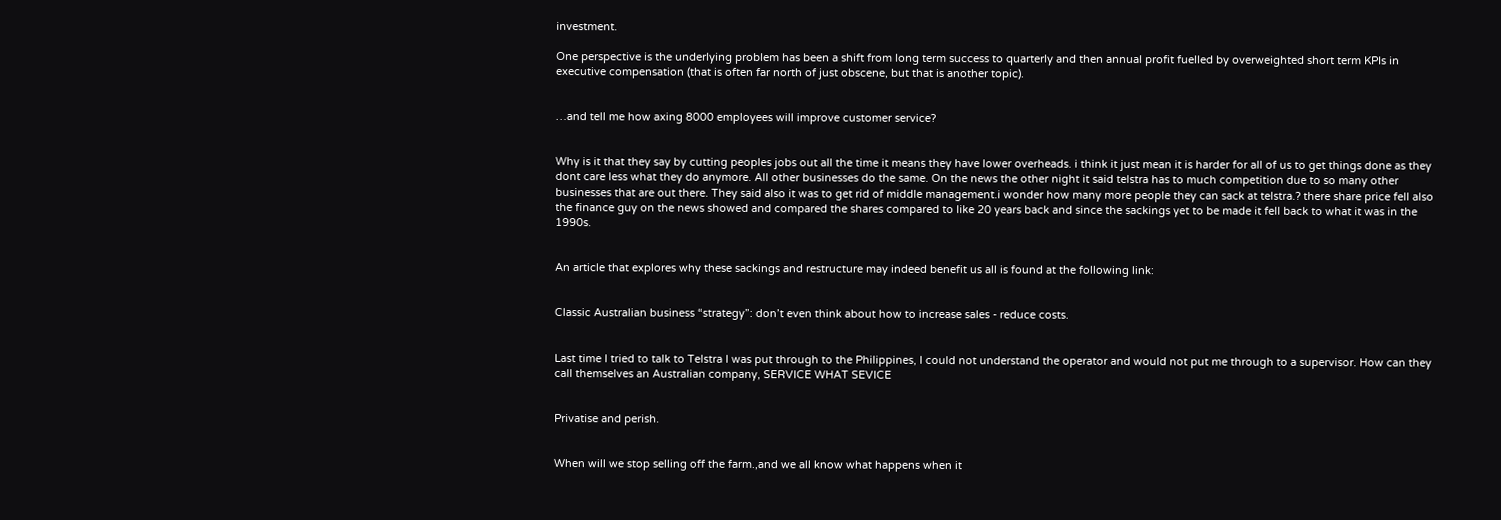investment.

One perspective is the underlying problem has been a shift from long term success to quarterly and then annual profit fuelled by overweighted short term KPIs in executive compensation (that is often far north of just obscene, but that is another topic).


…and tell me how axing 8000 employees will improve customer service?


Why is it that they say by cutting peoples jobs out all the time it means they have lower overheads. i think it just mean it is harder for all of us to get things done as they dont care less what they do anymore. All other businesses do the same. On the news the other night it said telstra has to much competition due to so many other businesses that are out there. They said also it was to get rid of middle management.i wonder how many more people they can sack at telstra.? there share price fell also the finance guy on the news showed and compared the shares compared to like 20 years back and since the sackings yet to be made it fell back to what it was in the 1990s.


An article that explores why these sackings and restructure may indeed benefit us all is found at the following link:


Classic Australian business “strategy”: don’t even think about how to increase sales - reduce costs.


Last time I tried to talk to Telstra I was put through to the Philippines, I could not understand the operator and would not put me through to a supervisor. How can they call themselves an Australian company, SERVICE WHAT SEVICE


Privatise and perish.


When will we stop selling off the farm.,and we all know what happens when it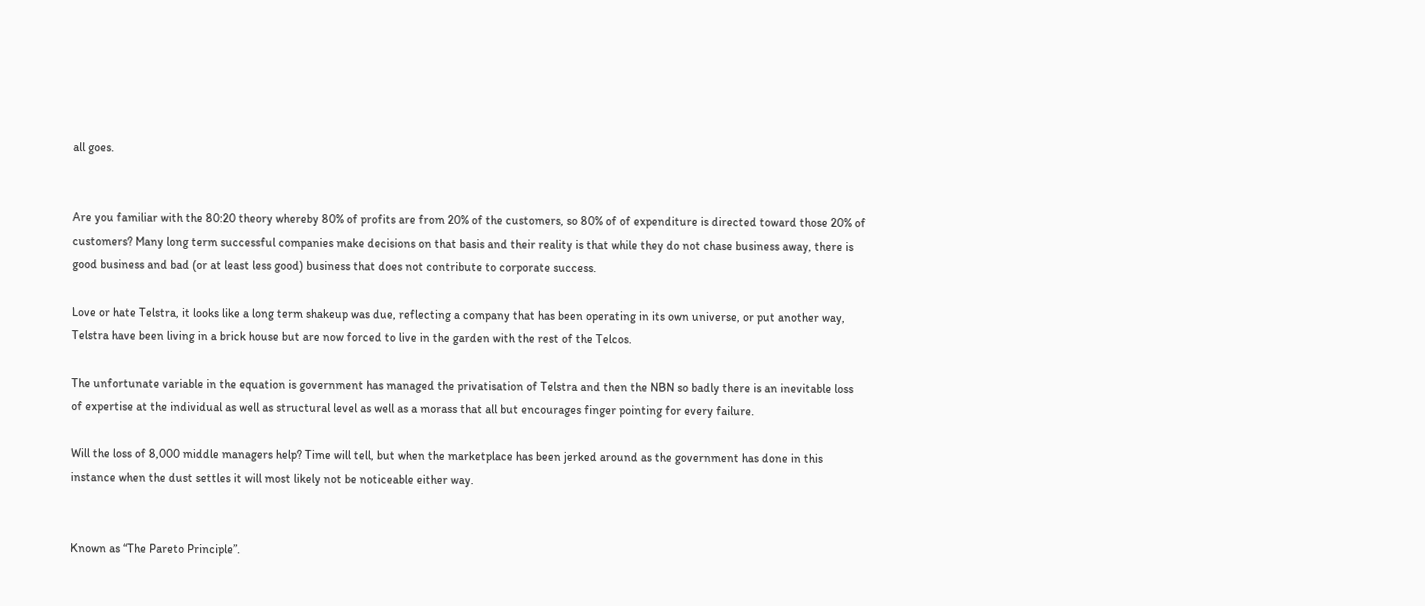all goes.


Are you familiar with the 80:20 theory whereby 80% of profits are from 20% of the customers, so 80% of of expenditure is directed toward those 20% of customers? Many long term successful companies make decisions on that basis and their reality is that while they do not chase business away, there is good business and bad (or at least less good) business that does not contribute to corporate success.

Love or hate Telstra, it looks like a long term shakeup was due, reflecting a company that has been operating in its own universe, or put another way, Telstra have been living in a brick house but are now forced to live in the garden with the rest of the Telcos.

The unfortunate variable in the equation is government has managed the privatisation of Telstra and then the NBN so badly there is an inevitable loss of expertise at the individual as well as structural level as well as a morass that all but encourages finger pointing for every failure.

Will the loss of 8,000 middle managers help? Time will tell, but when the marketplace has been jerked around as the government has done in this instance when the dust settles it will most likely not be noticeable either way.


Known as “The Pareto Principle”.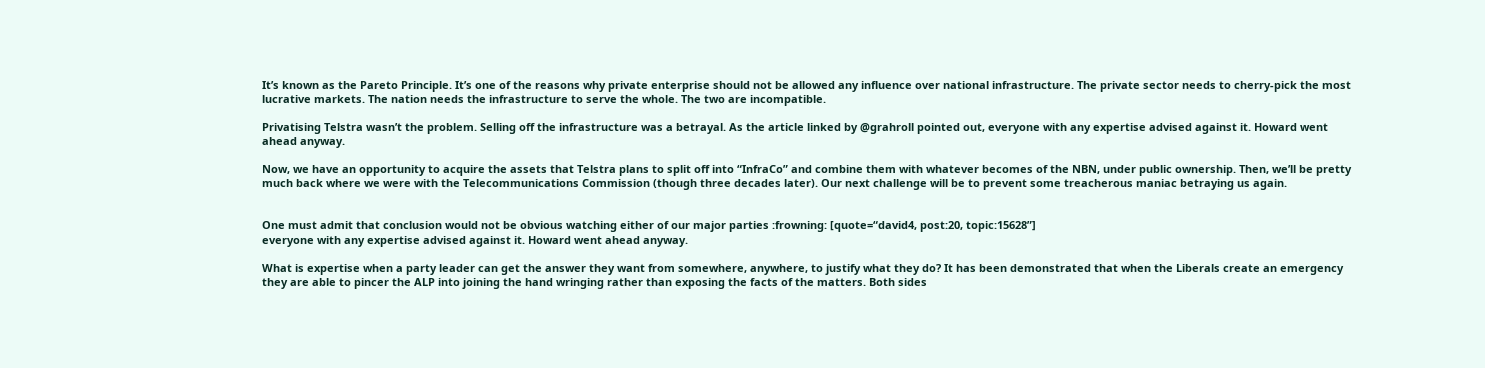It’s known as the Pareto Principle. It’s one of the reasons why private enterprise should not be allowed any influence over national infrastructure. The private sector needs to cherry-pick the most lucrative markets. The nation needs the infrastructure to serve the whole. The two are incompatible.

Privatising Telstra wasn’t the problem. Selling off the infrastructure was a betrayal. As the article linked by @grahroll pointed out, everyone with any expertise advised against it. Howard went ahead anyway.

Now, we have an opportunity to acquire the assets that Telstra plans to split off into “InfraCo” and combine them with whatever becomes of the NBN, under public ownership. Then, we’ll be pretty much back where we were with the Telecommunications Commission (though three decades later). Our next challenge will be to prevent some treacherous maniac betraying us again.


One must admit that conclusion would not be obvious watching either of our major parties :frowning: [quote=“david4, post:20, topic:15628”]
everyone with any expertise advised against it. Howard went ahead anyway.

What is expertise when a party leader can get the answer they want from somewhere, anywhere, to justify what they do? It has been demonstrated that when the Liberals create an emergency they are able to pincer the ALP into joining the hand wringing rather than exposing the facts of the matters. Both sides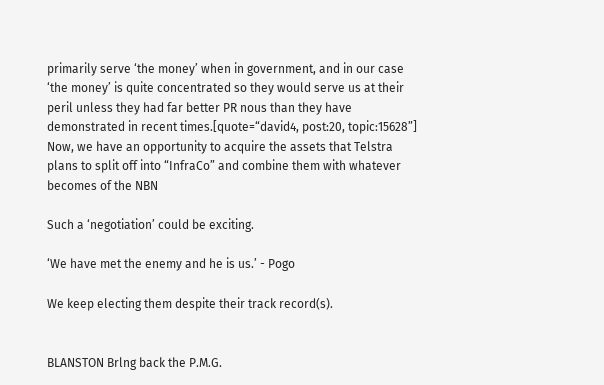primarily serve ‘the money’ when in government, and in our case ‘the money’ is quite concentrated so they would serve us at their peril unless they had far better PR nous than they have demonstrated in recent times.[quote=“david4, post:20, topic:15628”]
Now, we have an opportunity to acquire the assets that Telstra plans to split off into “InfraCo” and combine them with whatever becomes of the NBN

Such a ‘negotiation’ could be exciting.

‘We have met the enemy and he is us.’ - Pogo

We keep electing them despite their track record(s).


BLANSTON Brlng back the P.M.G.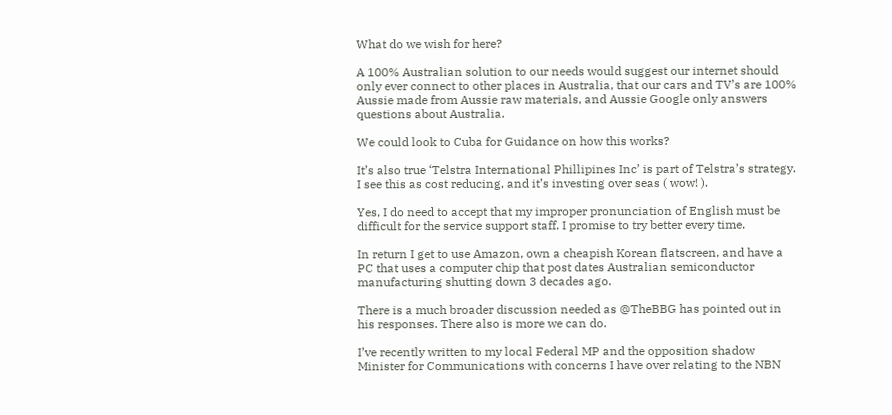What do we wish for here?

A 100% Australian solution to our needs would suggest our internet should only ever connect to other places in Australia, that our cars and TV’s are 100% Aussie made from Aussie raw materials, and Aussie Google only answers questions about Australia.

We could look to Cuba for Guidance on how this works?

It’s also true ‘Telstra International Phillipines Inc’ is part of Telstra’s strategy. I see this as cost reducing, and it’s investing over seas ( wow! ).

Yes, I do need to accept that my improper pronunciation of English must be difficult for the service support staff. I promise to try better every time.

In return I get to use Amazon, own a cheapish Korean flatscreen, and have a PC that uses a computer chip that post dates Australian semiconductor manufacturing shutting down 3 decades ago.

There is a much broader discussion needed as @TheBBG has pointed out in his responses. There also is more we can do.

I’ve recently written to my local Federal MP and the opposition shadow Minister for Communications with concerns I have over relating to the NBN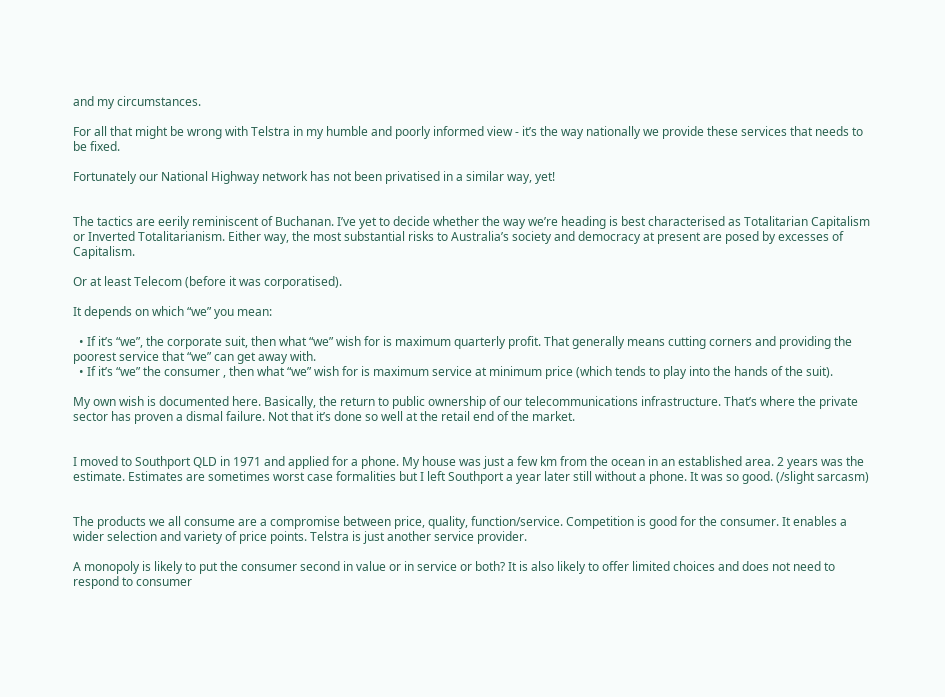and my circumstances.

For all that might be wrong with Telstra in my humble and poorly informed view - it’s the way nationally we provide these services that needs to be fixed.

Fortunately our National Highway network has not been privatised in a similar way, yet!


The tactics are eerily reminiscent of Buchanan. I’ve yet to decide whether the way we’re heading is best characterised as Totalitarian Capitalism or Inverted Totalitarianism. Either way, the most substantial risks to Australia’s society and democracy at present are posed by excesses of Capitalism.

Or at least Telecom (before it was corporatised).

It depends on which “we” you mean:

  • If it’s “we”, the corporate suit, then what “we” wish for is maximum quarterly profit. That generally means cutting corners and providing the poorest service that “we” can get away with.
  • If it’s “we” the consumer , then what “we” wish for is maximum service at minimum price (which tends to play into the hands of the suit).

My own wish is documented here. Basically, the return to public ownership of our telecommunications infrastructure. That’s where the private sector has proven a dismal failure. Not that it’s done so well at the retail end of the market.


I moved to Southport QLD in 1971 and applied for a phone. My house was just a few km from the ocean in an established area. 2 years was the estimate. Estimates are sometimes worst case formalities but I left Southport a year later still without a phone. It was so good. (/slight sarcasm)


The products we all consume are a compromise between price, quality, function/service. Competition is good for the consumer. It enables a wider selection and variety of price points. Telstra is just another service provider.

A monopoly is likely to put the consumer second in value or in service or both? It is also likely to offer limited choices and does not need to respond to consumer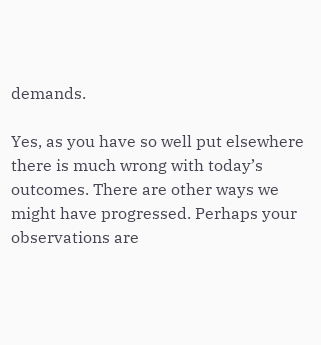demands.

Yes, as you have so well put elsewhere there is much wrong with today’s outcomes. There are other ways we might have progressed. Perhaps your observations are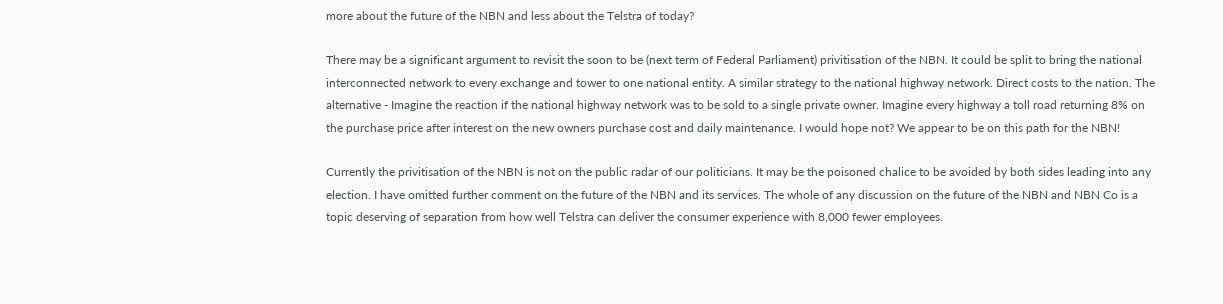more about the future of the NBN and less about the Telstra of today?

There may be a significant argument to revisit the soon to be (next term of Federal Parliament) privitisation of the NBN. It could be split to bring the national interconnected network to every exchange and tower to one national entity. A similar strategy to the national highway network. Direct costs to the nation. The alternative - Imagine the reaction if the national highway network was to be sold to a single private owner. Imagine every highway a toll road returning 8% on the purchase price after interest on the new owners purchase cost and daily maintenance. I would hope not? We appear to be on this path for the NBN!

Currently the privitisation of the NBN is not on the public radar of our politicians. It may be the poisoned chalice to be avoided by both sides leading into any election. I have omitted further comment on the future of the NBN and its services. The whole of any discussion on the future of the NBN and NBN Co is a topic deserving of separation from how well Telstra can deliver the consumer experience with 8,000 fewer employees.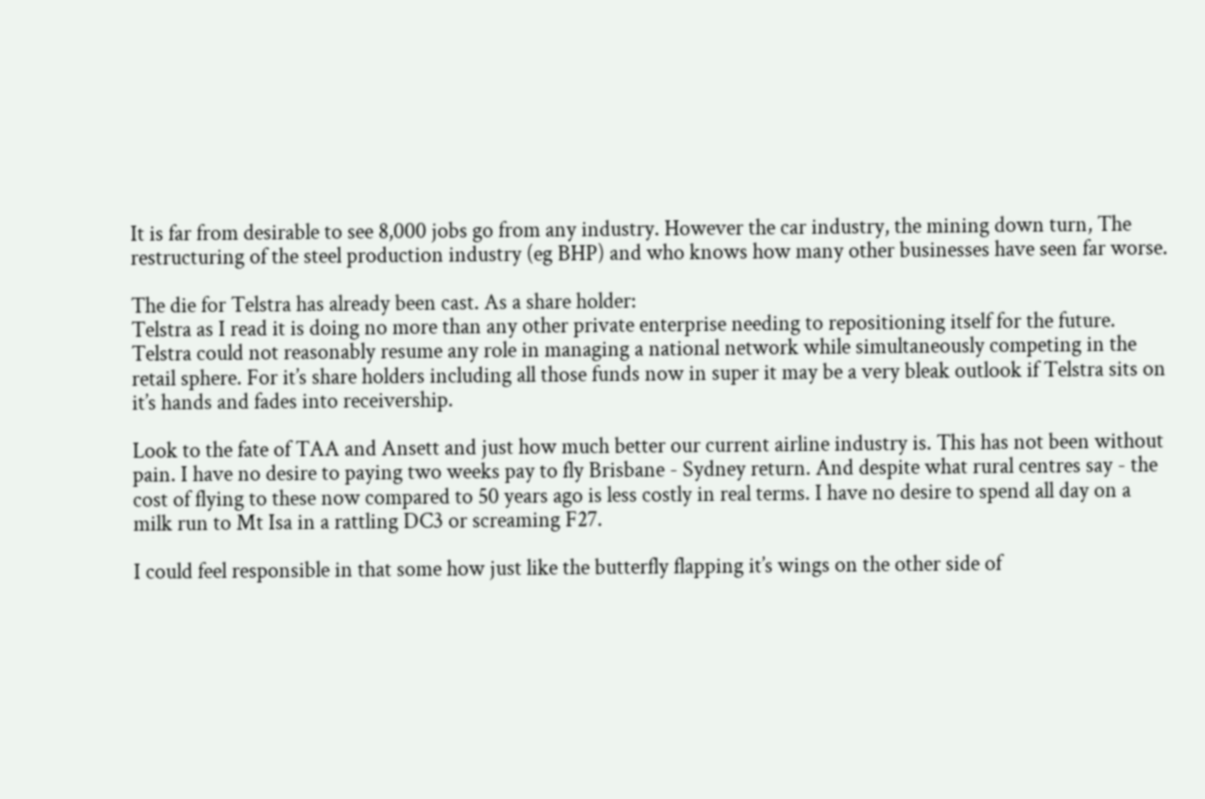It is far from desirable to see 8,000 jobs go from any industry. However the car industry, the mining down turn, The restructuring of the steel production industry (eg BHP) and who knows how many other businesses have seen far worse.

The die for Telstra has already been cast. As a share holder:
Telstra as I read it is doing no more than any other private enterprise needing to repositioning itself for the future. Telstra could not reasonably resume any role in managing a national network while simultaneously competing in the retail sphere. For it’s share holders including all those funds now in super it may be a very bleak outlook if Telstra sits on it’s hands and fades into receivership.

Look to the fate of TAA and Ansett and just how much better our current airline industry is. This has not been without pain. I have no desire to paying two weeks pay to fly Brisbane - Sydney return. And despite what rural centres say - the cost of flying to these now compared to 50 years ago is less costly in real terms. I have no desire to spend all day on a milk run to Mt Isa in a rattling DC3 or screaming F27.

I could feel responsible in that some how just like the butterfly flapping it’s wings on the other side of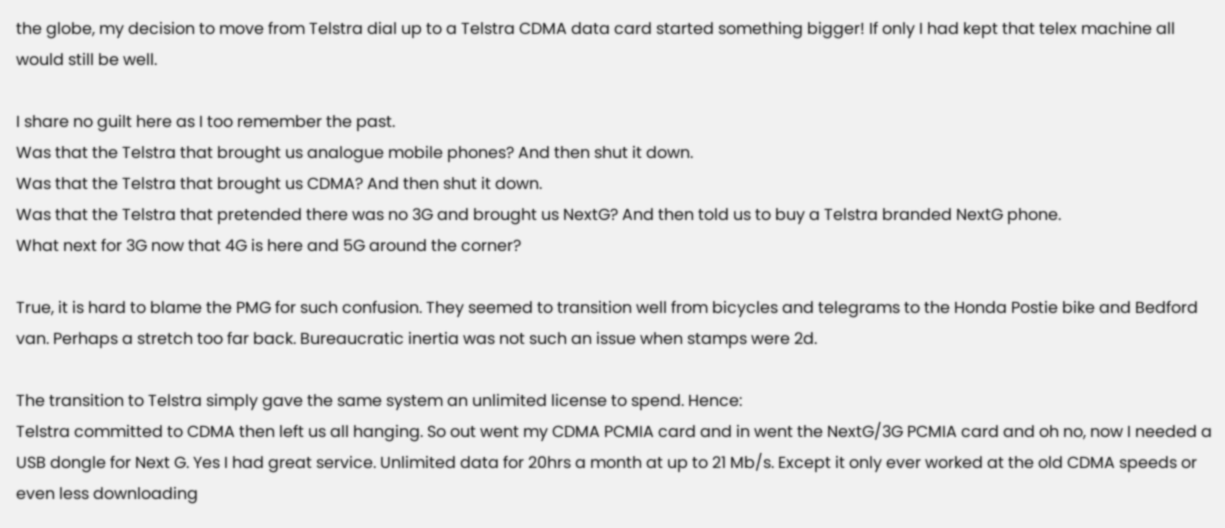the globe, my decision to move from Telstra dial up to a Telstra CDMA data card started something bigger! If only I had kept that telex machine all would still be well.

I share no guilt here as I too remember the past.
Was that the Telstra that brought us analogue mobile phones? And then shut it down.
Was that the Telstra that brought us CDMA? And then shut it down.
Was that the Telstra that pretended there was no 3G and brought us NextG? And then told us to buy a Telstra branded NextG phone.
What next for 3G now that 4G is here and 5G around the corner?

True, it is hard to blame the PMG for such confusion. They seemed to transition well from bicycles and telegrams to the Honda Postie bike and Bedford van. Perhaps a stretch too far back. Bureaucratic inertia was not such an issue when stamps were 2d.

The transition to Telstra simply gave the same system an unlimited license to spend. Hence:
Telstra committed to CDMA then left us all hanging. So out went my CDMA PCMIA card and in went the NextG/3G PCMIA card and oh no, now I needed a USB dongle for Next G. Yes I had great service. Unlimited data for 20hrs a month at up to 21 Mb/s. Except it only ever worked at the old CDMA speeds or even less downloading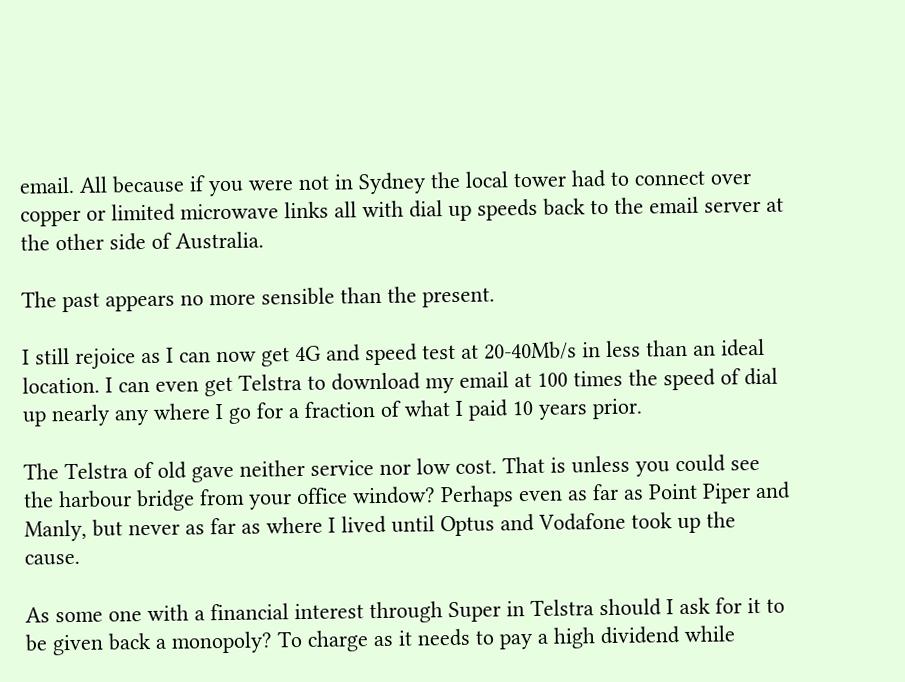email. All because if you were not in Sydney the local tower had to connect over copper or limited microwave links all with dial up speeds back to the email server at the other side of Australia.

The past appears no more sensible than the present.

I still rejoice as I can now get 4G and speed test at 20-40Mb/s in less than an ideal location. I can even get Telstra to download my email at 100 times the speed of dial up nearly any where I go for a fraction of what I paid 10 years prior.

The Telstra of old gave neither service nor low cost. That is unless you could see the harbour bridge from your office window? Perhaps even as far as Point Piper and Manly, but never as far as where I lived until Optus and Vodafone took up the cause.

As some one with a financial interest through Super in Telstra should I ask for it to be given back a monopoly? To charge as it needs to pay a high dividend while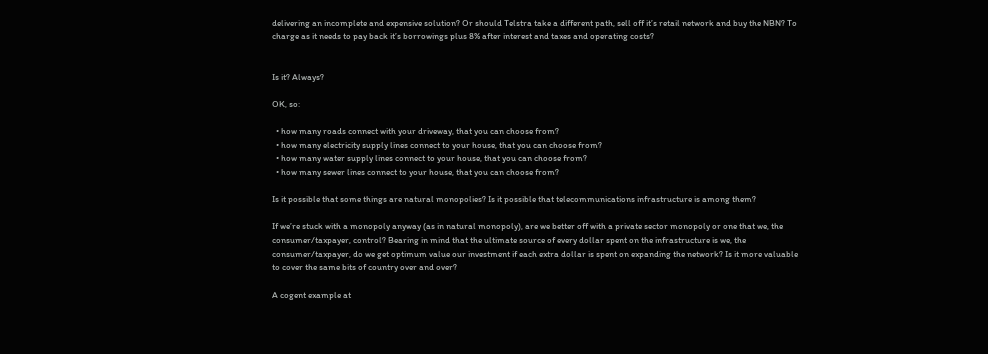delivering an incomplete and expensive solution? Or should Telstra take a different path, sell off it’s retail network and buy the NBN? To charge as it needs to pay back it’s borrowings plus 8% after interest and taxes and operating costs?


Is it? Always?

OK, so:

  • how many roads connect with your driveway, that you can choose from?
  • how many electricity supply lines connect to your house, that you can choose from?
  • how many water supply lines connect to your house, that you can choose from?
  • how many sewer lines connect to your house, that you can choose from?

Is it possible that some things are natural monopolies? Is it possible that telecommunications infrastructure is among them?

If we’re stuck with a monopoly anyway (as in natural monopoly), are we better off with a private sector monopoly or one that we, the consumer/taxpayer, control? Bearing in mind that the ultimate source of every dollar spent on the infrastructure is we, the consumer/taxpayer, do we get optimum value our investment if each extra dollar is spent on expanding the network? Is it more valuable to cover the same bits of country over and over?

A cogent example at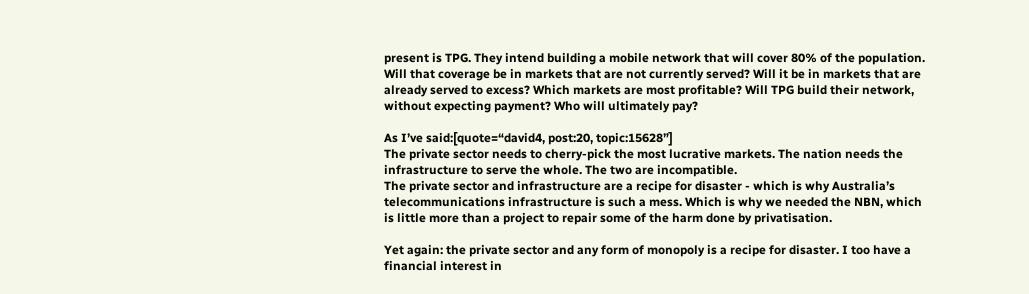present is TPG. They intend building a mobile network that will cover 80% of the population. Will that coverage be in markets that are not currently served? Will it be in markets that are already served to excess? Which markets are most profitable? Will TPG build their network, without expecting payment? Who will ultimately pay?

As I’ve said:[quote=“david4, post:20, topic:15628”]
The private sector needs to cherry-pick the most lucrative markets. The nation needs the infrastructure to serve the whole. The two are incompatible.
The private sector and infrastructure are a recipe for disaster - which is why Australia’s telecommunications infrastructure is such a mess. Which is why we needed the NBN, which is little more than a project to repair some of the harm done by privatisation.

Yet again: the private sector and any form of monopoly is a recipe for disaster. I too have a financial interest in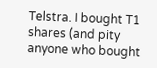Telstra. I bought T1 shares (and pity anyone who bought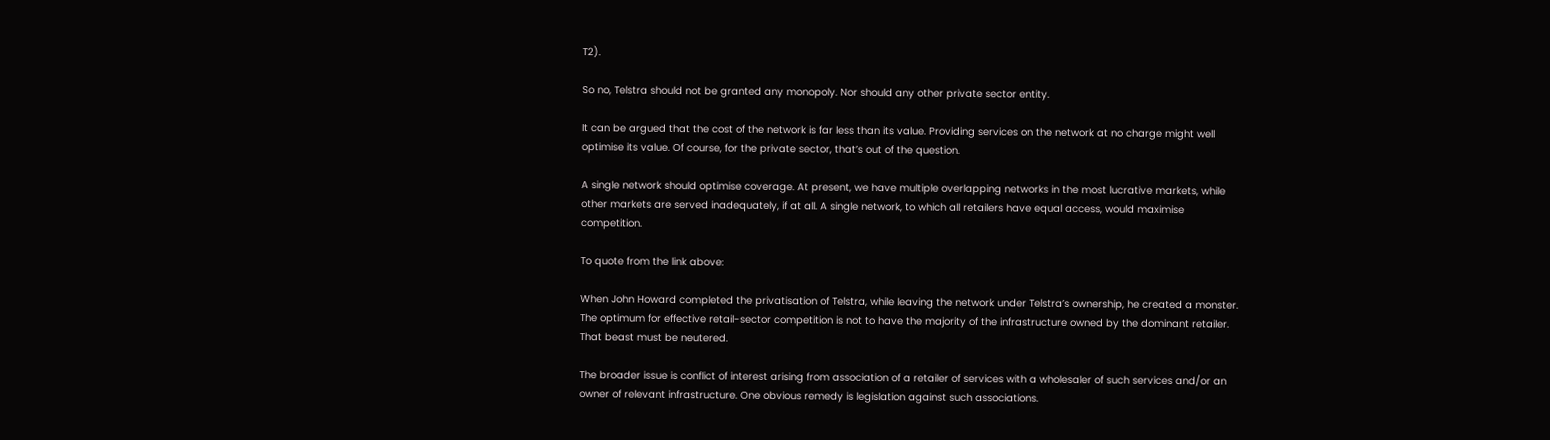T2).

So no, Telstra should not be granted any monopoly. Nor should any other private sector entity.

It can be argued that the cost of the network is far less than its value. Providing services on the network at no charge might well optimise its value. Of course, for the private sector, that’s out of the question.

A single network should optimise coverage. At present, we have multiple overlapping networks in the most lucrative markets, while other markets are served inadequately, if at all. A single network, to which all retailers have equal access, would maximise competition.

To quote from the link above:

When John Howard completed the privatisation of Telstra, while leaving the network under Telstra’s ownership, he created a monster. The optimum for effective retail-sector competition is not to have the majority of the infrastructure owned by the dominant retailer. That beast must be neutered.

The broader issue is conflict of interest arising from association of a retailer of services with a wholesaler of such services and/or an owner of relevant infrastructure. One obvious remedy is legislation against such associations.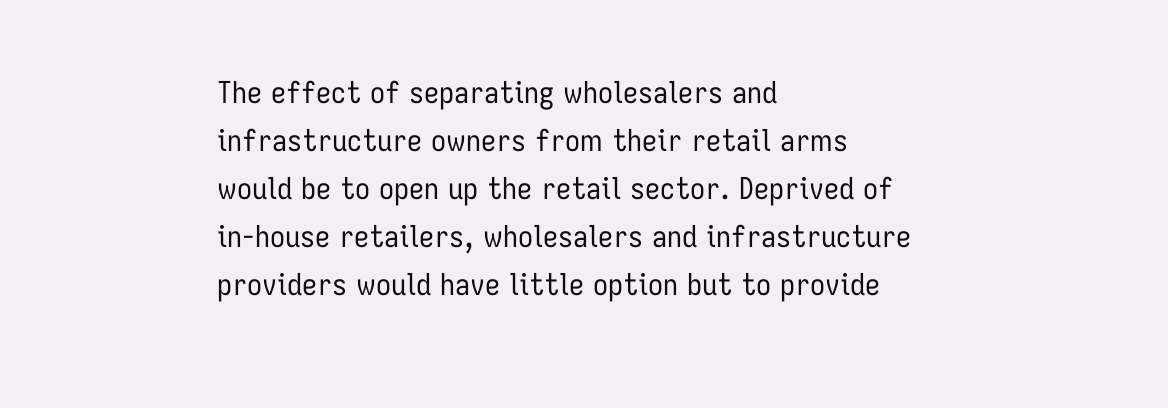The effect of separating wholesalers and infrastructure owners from their retail arms would be to open up the retail sector. Deprived of in-house retailers, wholesalers and infrastructure providers would have little option but to provide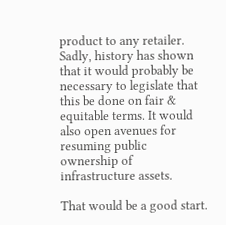product to any retailer. Sadly, history has shown that it would probably be necessary to legislate that this be done on fair & equitable terms. It would also open avenues for resuming public ownership of infrastructure assets.

That would be a good start.